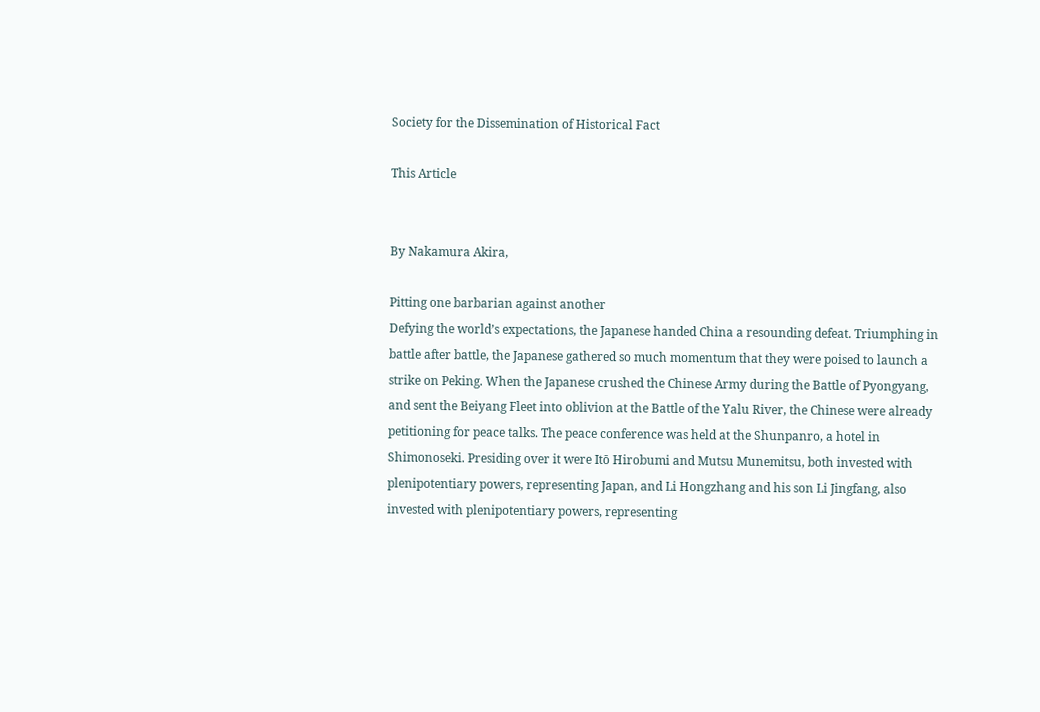Society for the Dissemination of Historical Fact

This Article


By Nakamura Akira,

Pitting one barbarian against another
Defying the world’s expectations, the Japanese handed China a resounding defeat. Triumphing in
battle after battle, the Japanese gathered so much momentum that they were poised to launch a
strike on Peking. When the Japanese crushed the Chinese Army during the Battle of Pyongyang,
and sent the Beiyang Fleet into oblivion at the Battle of the Yalu River, the Chinese were already
petitioning for peace talks. The peace conference was held at the Shunpanro, a hotel in
Shimonoseki. Presiding over it were Itō Hirobumi and Mutsu Munemitsu, both invested with
plenipotentiary powers, representing Japan, and Li Hongzhang and his son Li Jingfang, also
invested with plenipotentiary powers, representing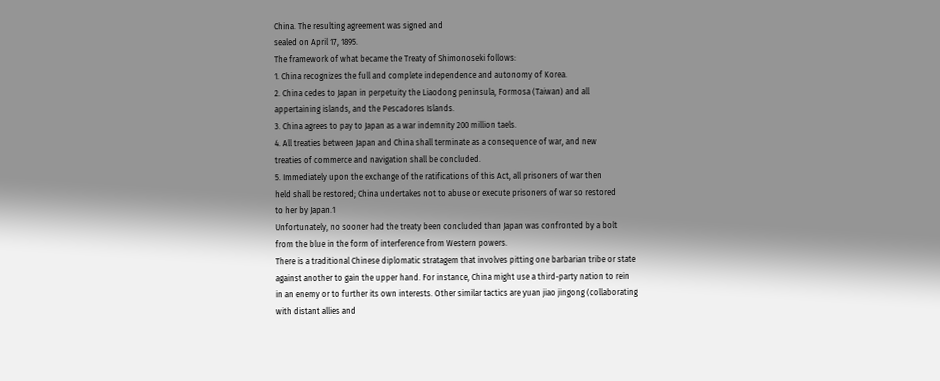China. The resulting agreement was signed and
sealed on April 17, 1895.
The framework of what became the Treaty of Shimonoseki follows:
1. China recognizes the full and complete independence and autonomy of Korea.
2. China cedes to Japan in perpetuity the Liaodong peninsula, Formosa (Taiwan) and all
appertaining islands, and the Pescadores Islands.
3. China agrees to pay to Japan as a war indemnity 200 million taels.
4. All treaties between Japan and China shall terminate as a consequence of war, and new
treaties of commerce and navigation shall be concluded.
5. Immediately upon the exchange of the ratifications of this Act, all prisoners of war then
held shall be restored; China undertakes not to abuse or execute prisoners of war so restored
to her by Japan.1
Unfortunately, no sooner had the treaty been concluded than Japan was confronted by a bolt
from the blue in the form of interference from Western powers.
There is a traditional Chinese diplomatic stratagem that involves pitting one barbarian tribe or state
against another to gain the upper hand. For instance, China might use a third-party nation to rein
in an enemy or to further its own interests. Other similar tactics are yuan jiao jingong (collaborating
with distant allies and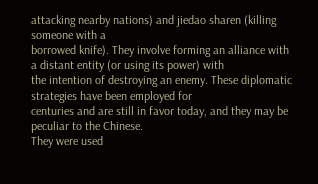attacking nearby nations) and jiedao sharen (killing someone with a
borrowed knife). They involve forming an alliance with a distant entity (or using its power) with
the intention of destroying an enemy. These diplomatic strategies have been employed for
centuries and are still in favor today, and they may be peculiar to the Chinese.
They were used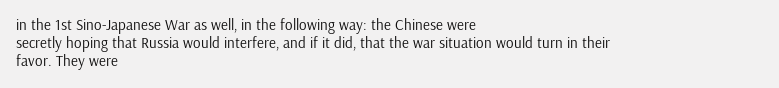in the 1st Sino-Japanese War as well, in the following way: the Chinese were
secretly hoping that Russia would interfere, and if it did, that the war situation would turn in their
favor. They were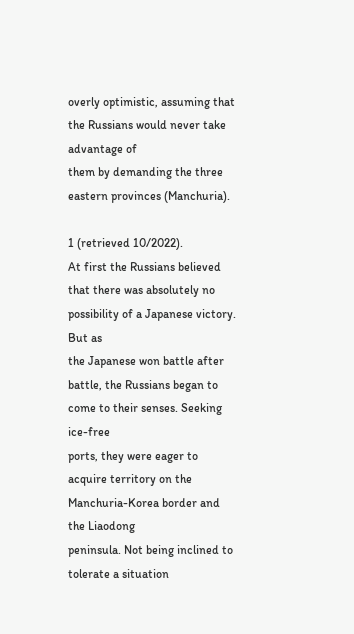overly optimistic, assuming that the Russians would never take advantage of
them by demanding the three eastern provinces (Manchuria).

1 (retrieved 10/2022).
At first the Russians believed that there was absolutely no possibility of a Japanese victory. But as
the Japanese won battle after battle, the Russians began to come to their senses. Seeking ice-free
ports, they were eager to acquire territory on the Manchuria-Korea border and the Liaodong
peninsula. Not being inclined to tolerate a situation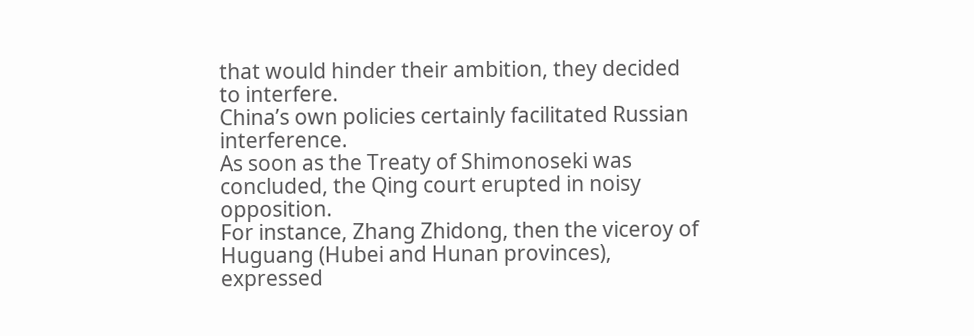that would hinder their ambition, they decided
to interfere.
China’s own policies certainly facilitated Russian interference.
As soon as the Treaty of Shimonoseki was concluded, the Qing court erupted in noisy opposition.
For instance, Zhang Zhidong, then the viceroy of Huguang (Hubei and Hunan provinces),
expressed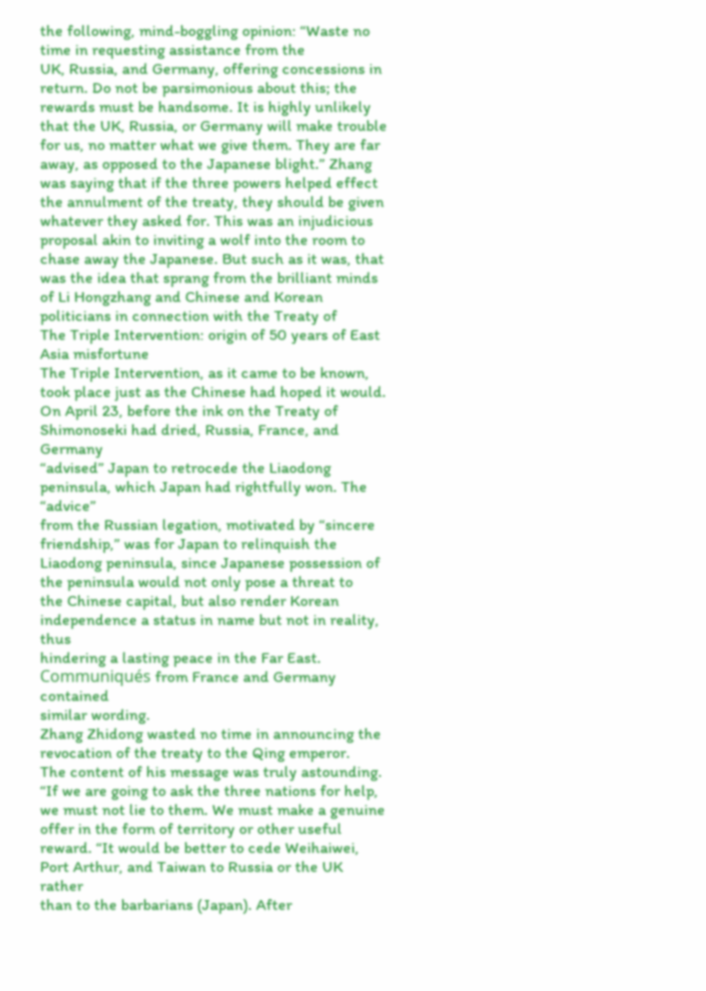the following, mind-boggling opinion: “Waste no time in requesting assistance from the
UK, Russia, and Germany, offering concessions in return. Do not be parsimonious about this; the
rewards must be handsome. It is highly unlikely that the UK, Russia, or Germany will make trouble
for us, no matter what we give them. They are far away, as opposed to the Japanese blight.” Zhang
was saying that if the three powers helped effect the annulment of the treaty, they should be given
whatever they asked for. This was an injudicious proposal akin to inviting a wolf into the room to
chase away the Japanese. But such as it was, that was the idea that sprang from the brilliant minds
of Li Hongzhang and Chinese and Korean politicians in connection with the Treaty of
The Triple Intervention: origin of 50 years of East Asia misfortune
The Triple Intervention, as it came to be known, took place just as the Chinese had hoped it would.
On April 23, before the ink on the Treaty of Shimonoseki had dried, Russia, France, and Germany
“advised” Japan to retrocede the Liaodong peninsula, which Japan had rightfully won. The “advice”
from the Russian legation, motivated by “sincere friendship,” was for Japan to relinquish the
Liaodong peninsula, since Japanese possession of the peninsula would not only pose a threat to
the Chinese capital, but also render Korean independence a status in name but not in reality, thus
hindering a lasting peace in the Far East. Communiqués from France and Germany contained
similar wording.
Zhang Zhidong wasted no time in announcing the revocation of the treaty to the Qing emperor.
The content of his message was truly astounding. “If we are going to ask the three nations for help,
we must not lie to them. We must make a genuine offer in the form of territory or other useful
reward. “It would be better to cede Weihaiwei, Port Arthur, and Taiwan to Russia or the UK rather
than to the barbarians (Japan). After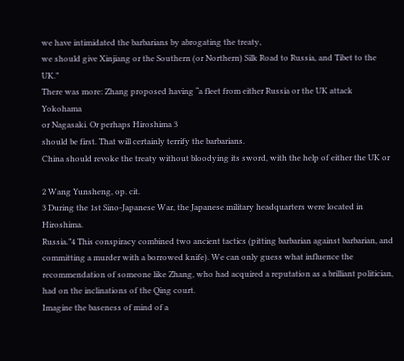we have intimidated the barbarians by abrogating the treaty,
we should give Xinjiang or the Southern (or Northern) Silk Road to Russia, and Tibet to the UK.”
There was more: Zhang proposed having “a fleet from either Russia or the UK attack Yokohama
or Nagasaki. Or perhaps Hiroshima 3
should be first. That will certainly terrify the barbarians.
China should revoke the treaty without bloodying its sword, with the help of either the UK or

2 Wang Yunsheng, op. cit.
3 During the 1st Sino-Japanese War, the Japanese military headquarters were located in Hiroshima.
Russia.”4 This conspiracy combined two ancient tactics (pitting barbarian against barbarian, and
committing a murder with a borrowed knife). We can only guess what influence the
recommendation of someone like Zhang, who had acquired a reputation as a brilliant politician,
had on the inclinations of the Qing court.
Imagine the baseness of mind of a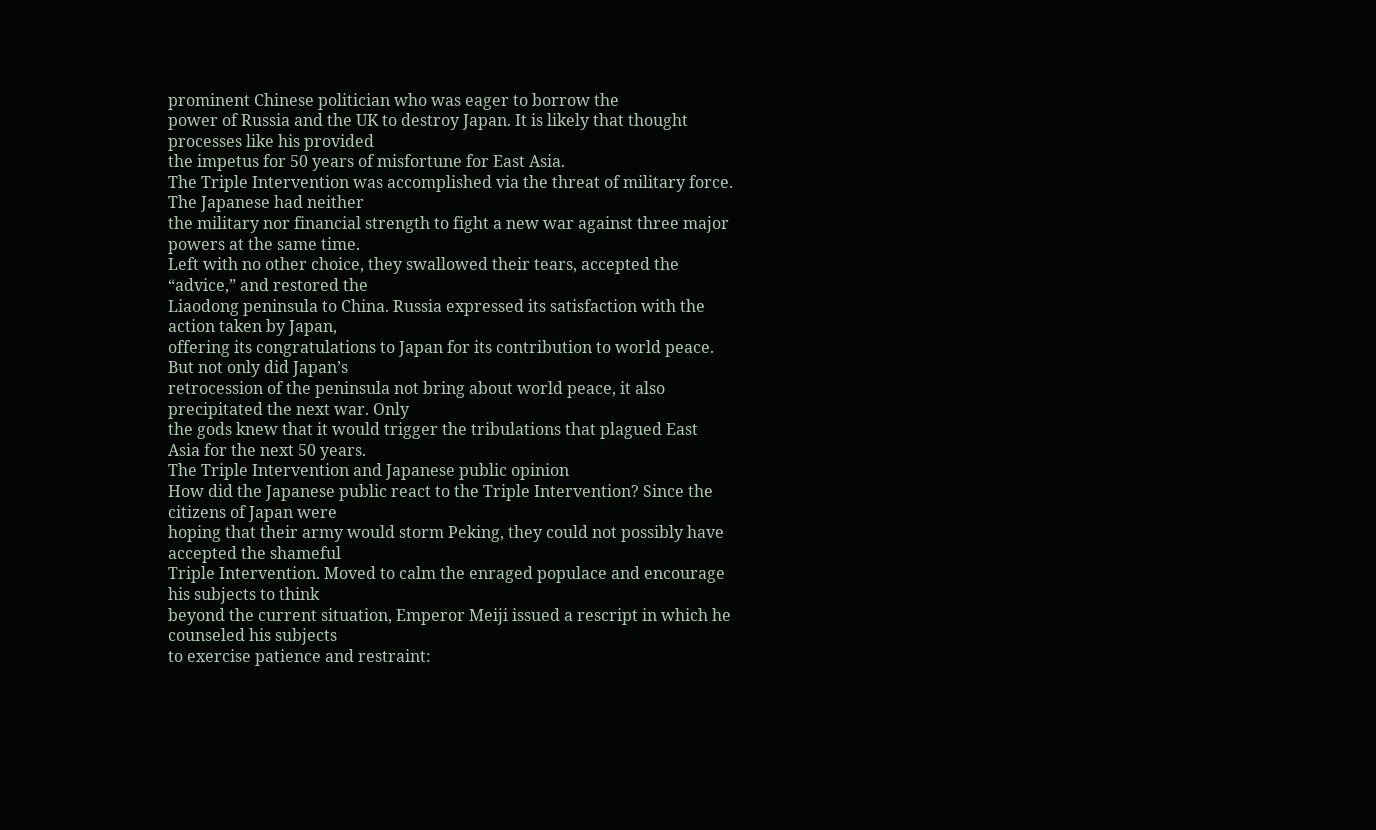prominent Chinese politician who was eager to borrow the
power of Russia and the UK to destroy Japan. It is likely that thought processes like his provided
the impetus for 50 years of misfortune for East Asia.
The Triple Intervention was accomplished via the threat of military force. The Japanese had neither
the military nor financial strength to fight a new war against three major powers at the same time.
Left with no other choice, they swallowed their tears, accepted the “advice,” and restored the
Liaodong peninsula to China. Russia expressed its satisfaction with the action taken by Japan,
offering its congratulations to Japan for its contribution to world peace. But not only did Japan’s
retrocession of the peninsula not bring about world peace, it also precipitated the next war. Only
the gods knew that it would trigger the tribulations that plagued East Asia for the next 50 years.
The Triple Intervention and Japanese public opinion
How did the Japanese public react to the Triple Intervention? Since the citizens of Japan were
hoping that their army would storm Peking, they could not possibly have accepted the shameful
Triple Intervention. Moved to calm the enraged populace and encourage his subjects to think
beyond the current situation, Emperor Meiji issued a rescript in which he counseled his subjects
to exercise patience and restraint: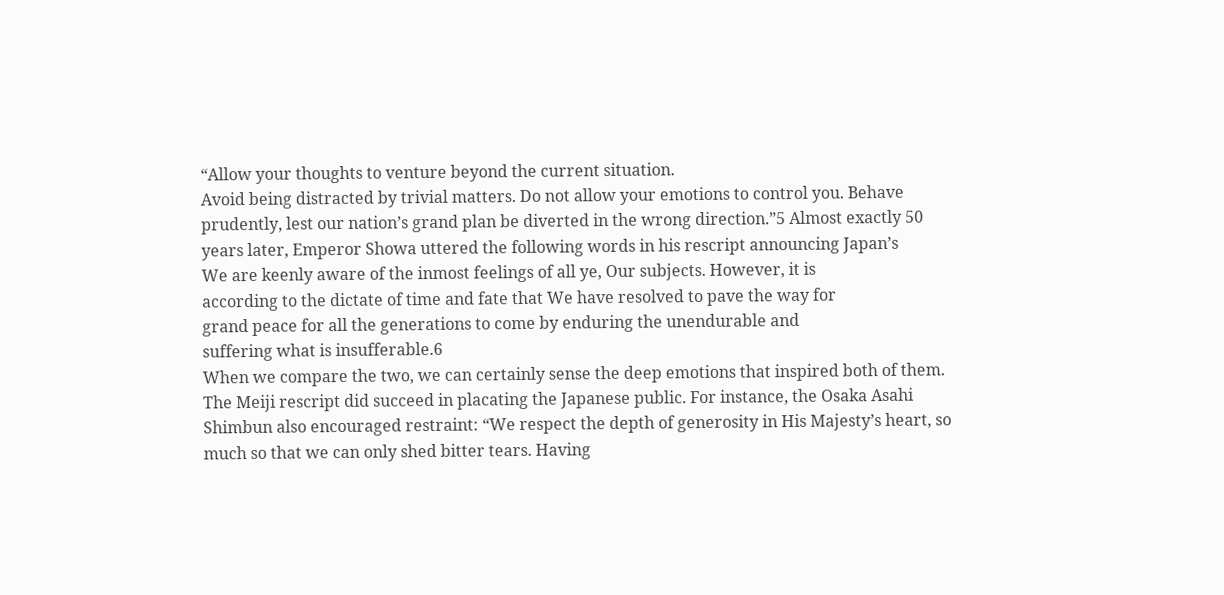“Allow your thoughts to venture beyond the current situation.
Avoid being distracted by trivial matters. Do not allow your emotions to control you. Behave
prudently, lest our nation’s grand plan be diverted in the wrong direction.”5 Almost exactly 50
years later, Emperor Showa uttered the following words in his rescript announcing Japan’s
We are keenly aware of the inmost feelings of all ye, Our subjects. However, it is
according to the dictate of time and fate that We have resolved to pave the way for
grand peace for all the generations to come by enduring the unendurable and
suffering what is insufferable.6
When we compare the two, we can certainly sense the deep emotions that inspired both of them.
The Meiji rescript did succeed in placating the Japanese public. For instance, the Osaka Asahi
Shimbun also encouraged restraint: “We respect the depth of generosity in His Majesty’s heart, so
much so that we can only shed bitter tears. Having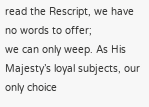read the Rescript, we have no words to offer;
we can only weep. As His Majesty’s loyal subjects, our only choice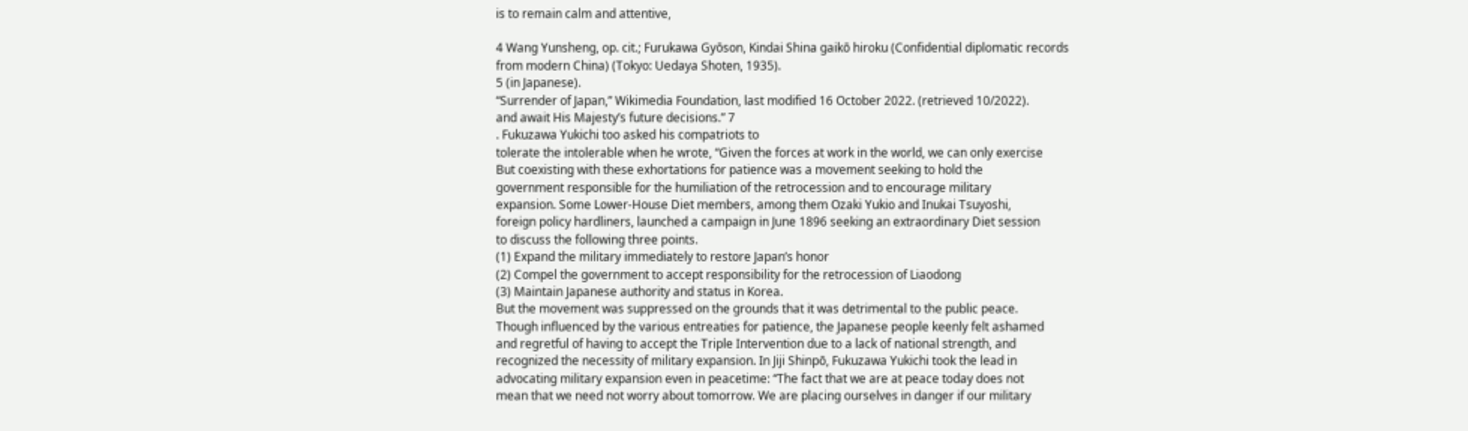is to remain calm and attentive,

4 Wang Yunsheng, op. cit.; Furukawa Gyōson, Kindai Shina gaikō hiroku (Confidential diplomatic records
from modern China) (Tokyo: Uedaya Shoten, 1935).
5 (in Japanese).
“Surrender of Japan,” Wikimedia Foundation, last modified 16 October 2022. (retrieved 10/2022).
and await His Majesty’s future decisions.” 7
. Fukuzawa Yukichi too asked his compatriots to
tolerate the intolerable when he wrote, “Given the forces at work in the world, we can only exercise
But coexisting with these exhortations for patience was a movement seeking to hold the
government responsible for the humiliation of the retrocession and to encourage military
expansion. Some Lower-House Diet members, among them Ozaki Yukio and Inukai Tsuyoshi,
foreign policy hardliners, launched a campaign in June 1896 seeking an extraordinary Diet session
to discuss the following three points.
(1) Expand the military immediately to restore Japan’s honor
(2) Compel the government to accept responsibility for the retrocession of Liaodong
(3) Maintain Japanese authority and status in Korea.
But the movement was suppressed on the grounds that it was detrimental to the public peace.
Though influenced by the various entreaties for patience, the Japanese people keenly felt ashamed
and regretful of having to accept the Triple Intervention due to a lack of national strength, and
recognized the necessity of military expansion. In Jiji Shinpō, Fukuzawa Yukichi took the lead in
advocating military expansion even in peacetime: “The fact that we are at peace today does not
mean that we need not worry about tomorrow. We are placing ourselves in danger if our military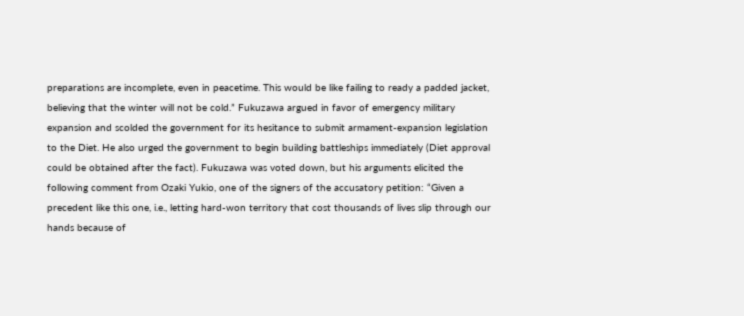preparations are incomplete, even in peacetime. This would be like failing to ready a padded jacket,
believing that the winter will not be cold.” Fukuzawa argued in favor of emergency military
expansion and scolded the government for its hesitance to submit armament-expansion legislation
to the Diet. He also urged the government to begin building battleships immediately (Diet approval
could be obtained after the fact). Fukuzawa was voted down, but his arguments elicited the
following comment from Ozaki Yukio, one of the signers of the accusatory petition: “Given a
precedent like this one, i.e., letting hard-won territory that cost thousands of lives slip through our
hands because of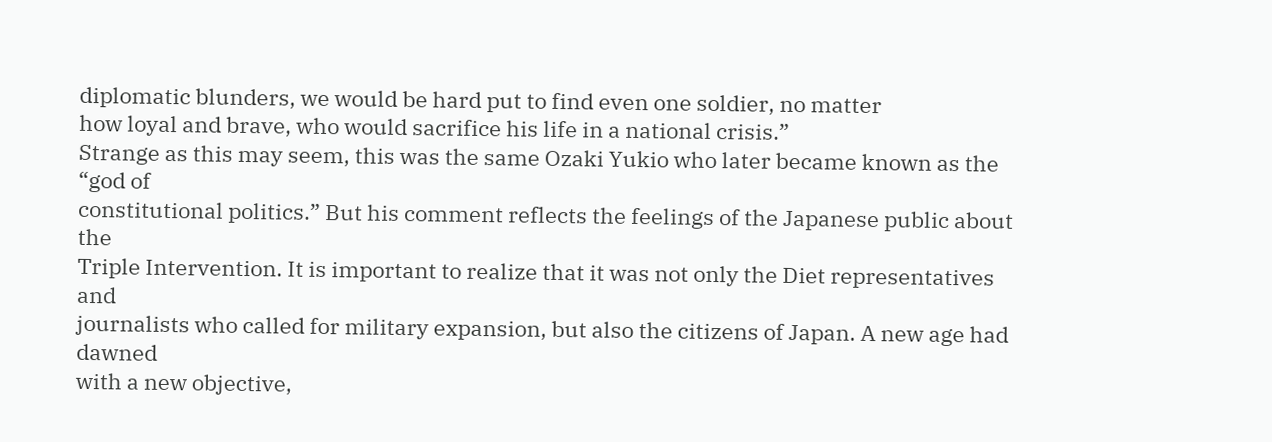diplomatic blunders, we would be hard put to find even one soldier, no matter
how loyal and brave, who would sacrifice his life in a national crisis.”
Strange as this may seem, this was the same Ozaki Yukio who later became known as the “god of
constitutional politics.” But his comment reflects the feelings of the Japanese public about the
Triple Intervention. It is important to realize that it was not only the Diet representatives and
journalists who called for military expansion, but also the citizens of Japan. A new age had dawned
with a new objective,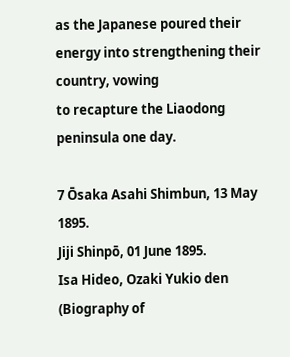as the Japanese poured their energy into strengthening their country, vowing
to recapture the Liaodong peninsula one day.

7 Ōsaka Asahi Shimbun, 13 May 1895.
Jiji Shinpō, 01 June 1895.
Isa Hideo, Ozaki Yukio den (Biography of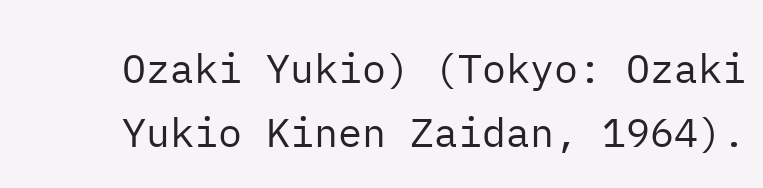Ozaki Yukio) (Tokyo: Ozaki Yukio Kinen Zaidan, 1964).